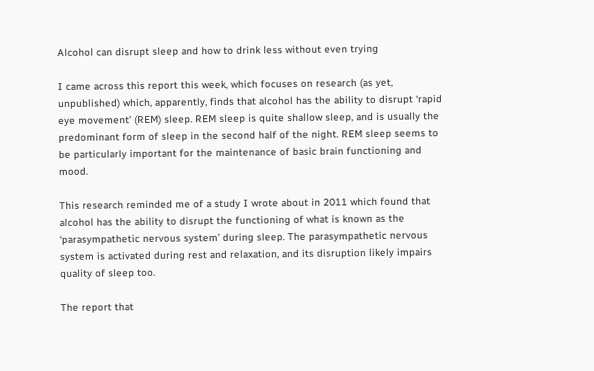Alcohol can disrupt sleep and how to drink less without even trying

I came across this report this week, which focuses on research (as yet, unpublished) which, apparently, finds that alcohol has the ability to disrupt ‘rapid eye movement’ (REM) sleep. REM sleep is quite shallow sleep, and is usually the predominant form of sleep in the second half of the night. REM sleep seems to be particularly important for the maintenance of basic brain functioning and mood.

This research reminded me of a study I wrote about in 2011 which found that alcohol has the ability to disrupt the functioning of what is known as the ‘parasympathetic nervous system’ during sleep. The parasympathetic nervous system is activated during rest and relaxation, and its disruption likely impairs quality of sleep too.

The report that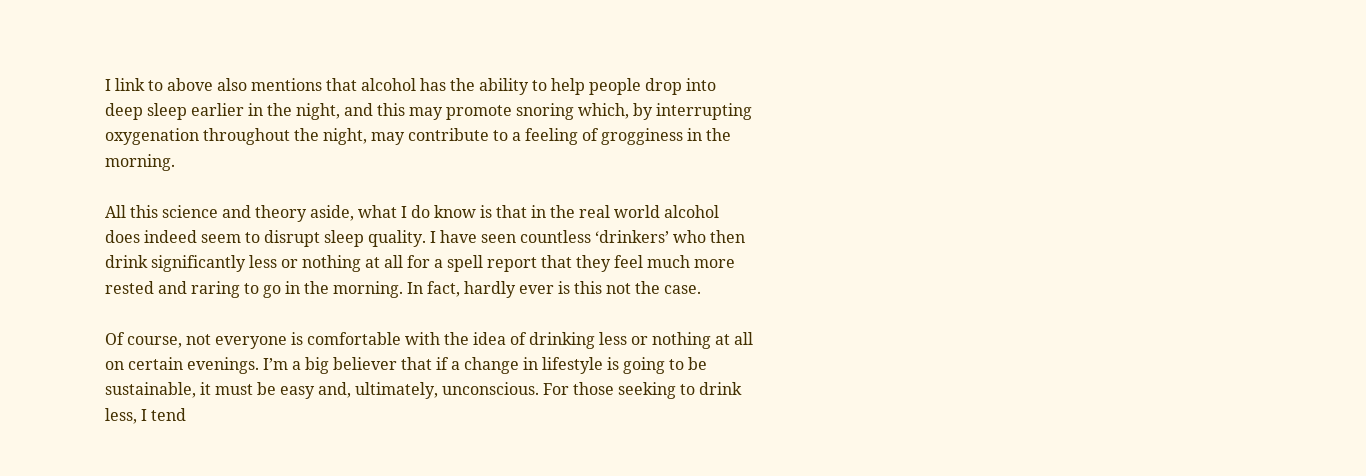I link to above also mentions that alcohol has the ability to help people drop into deep sleep earlier in the night, and this may promote snoring which, by interrupting oxygenation throughout the night, may contribute to a feeling of grogginess in the morning.

All this science and theory aside, what I do know is that in the real world alcohol does indeed seem to disrupt sleep quality. I have seen countless ‘drinkers’ who then drink significantly less or nothing at all for a spell report that they feel much more rested and raring to go in the morning. In fact, hardly ever is this not the case.

Of course, not everyone is comfortable with the idea of drinking less or nothing at all on certain evenings. I’m a big believer that if a change in lifestyle is going to be sustainable, it must be easy and, ultimately, unconscious. For those seeking to drink less, I tend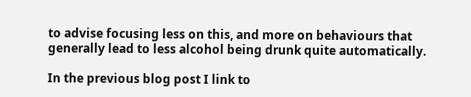to advise focusing less on this, and more on behaviours that generally lead to less alcohol being drunk quite automatically.

In the previous blog post I link to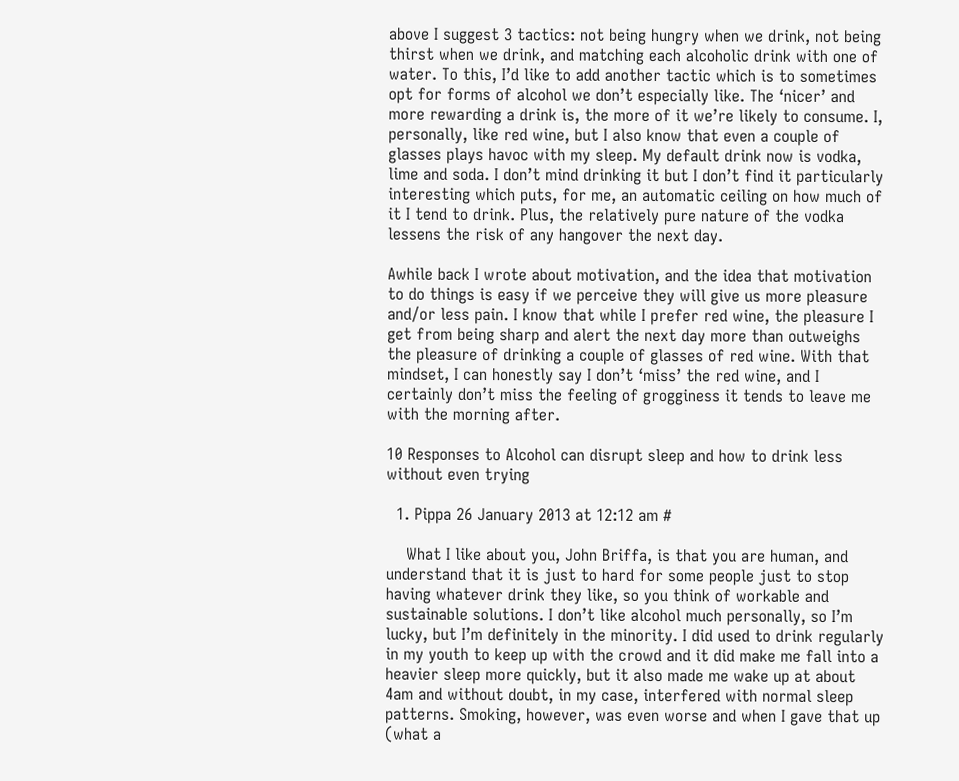above I suggest 3 tactics: not being hungry when we drink, not being thirst when we drink, and matching each alcoholic drink with one of water. To this, I’d like to add another tactic which is to sometimes opt for forms of alcohol we don’t especially like. The ‘nicer’ and more rewarding a drink is, the more of it we’re likely to consume. I, personally, like red wine, but I also know that even a couple of glasses plays havoc with my sleep. My default drink now is vodka, lime and soda. I don’t mind drinking it but I don’t find it particularly interesting which puts, for me, an automatic ceiling on how much of it I tend to drink. Plus, the relatively pure nature of the vodka lessens the risk of any hangover the next day.

Awhile back I wrote about motivation, and the idea that motivation to do things is easy if we perceive they will give us more pleasure and/or less pain. I know that while I prefer red wine, the pleasure I get from being sharp and alert the next day more than outweighs the pleasure of drinking a couple of glasses of red wine. With that mindset, I can honestly say I don’t ‘miss’ the red wine, and I certainly don’t miss the feeling of grogginess it tends to leave me with the morning after.

10 Responses to Alcohol can disrupt sleep and how to drink less without even trying

  1. Pippa 26 January 2013 at 12:12 am #

    What I like about you, John Briffa, is that you are human, and understand that it is just to hard for some people just to stop having whatever drink they like, so you think of workable and sustainable solutions. I don’t like alcohol much personally, so I’m lucky, but I’m definitely in the minority. I did used to drink regularly in my youth to keep up with the crowd and it did make me fall into a heavier sleep more quickly, but it also made me wake up at about 4am and without doubt, in my case, interfered with normal sleep patterns. Smoking, however, was even worse and when I gave that up (what a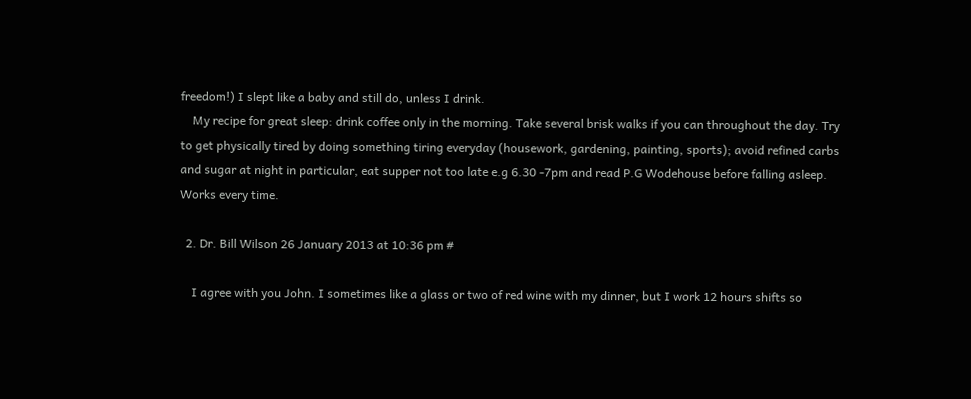freedom!) I slept like a baby and still do, unless I drink.
    My recipe for great sleep: drink coffee only in the morning. Take several brisk walks if you can throughout the day. Try to get physically tired by doing something tiring everyday (housework, gardening, painting, sports); avoid refined carbs and sugar at night in particular, eat supper not too late e.g 6.30 -7pm and read P.G Wodehouse before falling asleep. Works every time.

  2. Dr. Bill Wilson 26 January 2013 at 10:36 pm #

    I agree with you John. I sometimes like a glass or two of red wine with my dinner, but I work 12 hours shifts so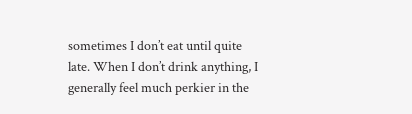sometimes I don’t eat until quite late. When I don’t drink anything, I generally feel much perkier in the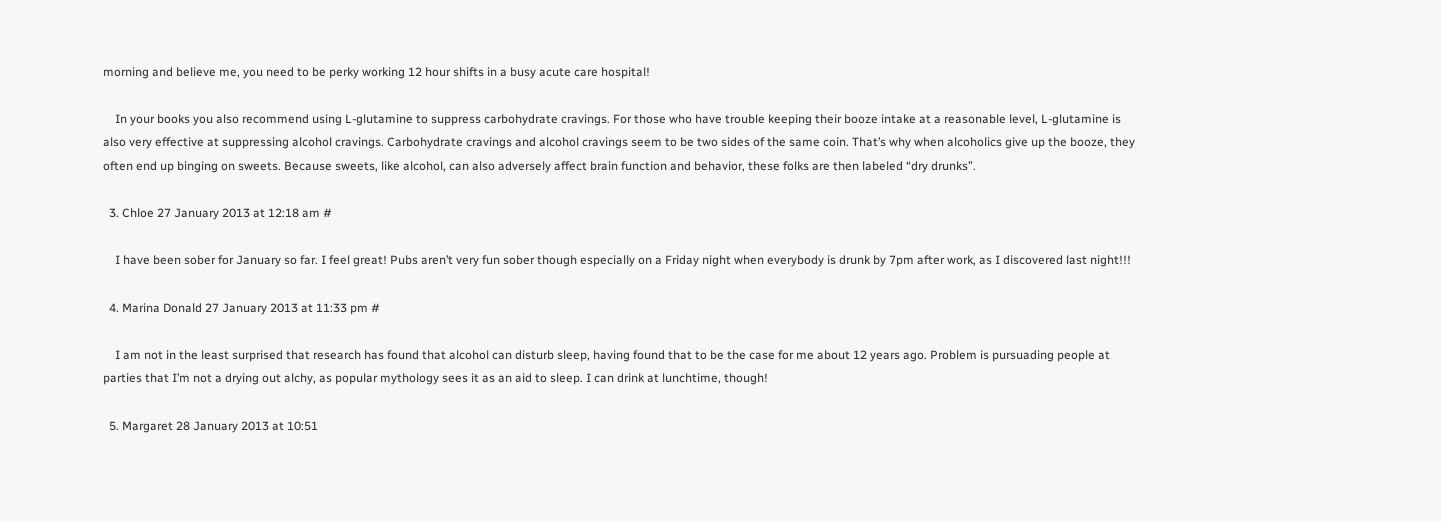morning and believe me, you need to be perky working 12 hour shifts in a busy acute care hospital!

    In your books you also recommend using L-glutamine to suppress carbohydrate cravings. For those who have trouble keeping their booze intake at a reasonable level, L-glutamine is also very effective at suppressing alcohol cravings. Carbohydrate cravings and alcohol cravings seem to be two sides of the same coin. That’s why when alcoholics give up the booze, they often end up binging on sweets. Because sweets, like alcohol, can also adversely affect brain function and behavior, these folks are then labeled “dry drunks”.

  3. Chloe 27 January 2013 at 12:18 am #

    I have been sober for January so far. I feel great! Pubs aren’t very fun sober though especially on a Friday night when everybody is drunk by 7pm after work, as I discovered last night!!!

  4. Marina Donald 27 January 2013 at 11:33 pm #

    I am not in the least surprised that research has found that alcohol can disturb sleep, having found that to be the case for me about 12 years ago. Problem is pursuading people at parties that I’m not a drying out alchy, as popular mythology sees it as an aid to sleep. I can drink at lunchtime, though!

  5. Margaret 28 January 2013 at 10:51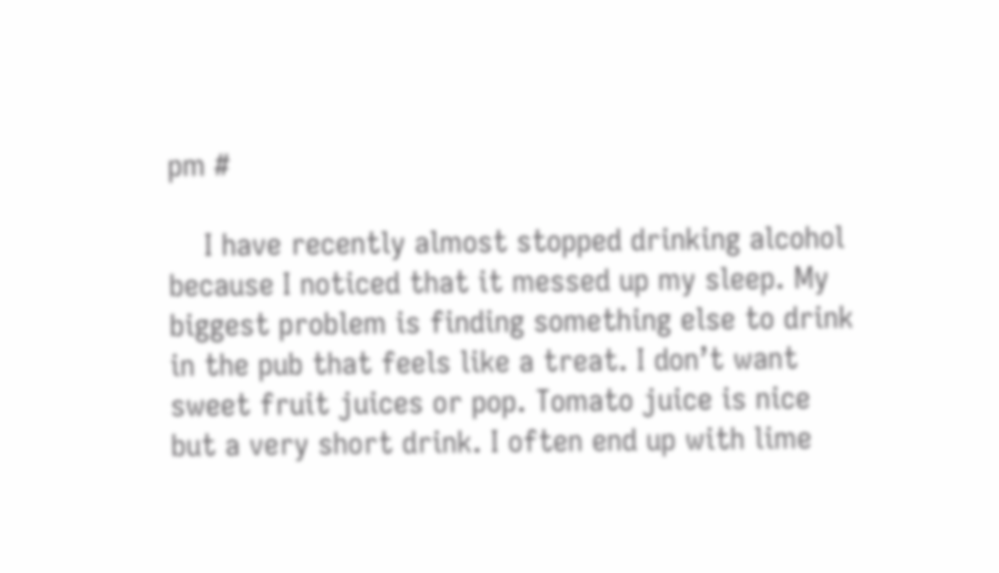pm #

    I have recently almost stopped drinking alcohol because I noticed that it messed up my sleep. My biggest problem is finding something else to drink in the pub that feels like a treat. I don’t want sweet fruit juices or pop. Tomato juice is nice but a very short drink. I often end up with lime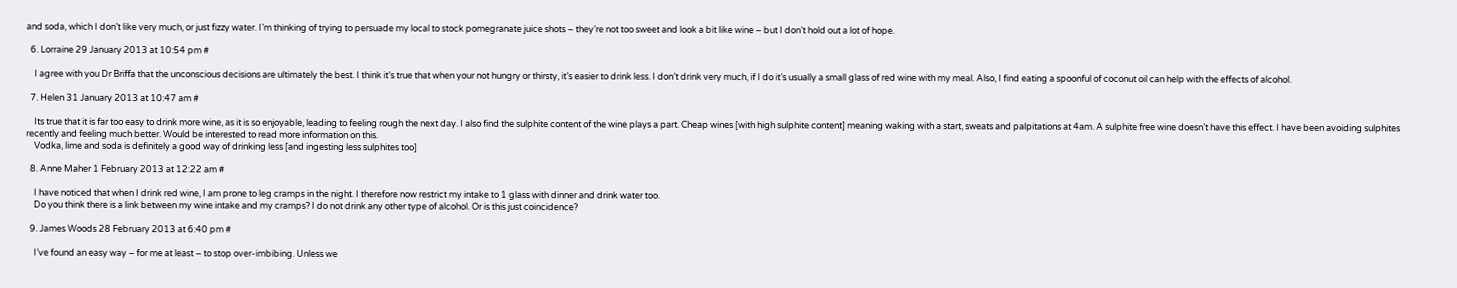and soda, which I don’t like very much, or just fizzy water. I’m thinking of trying to persuade my local to stock pomegranate juice shots – they’re not too sweet and look a bit like wine – but I don’t hold out a lot of hope.

  6. Lorraine 29 January 2013 at 10:54 pm #

    I agree with you Dr Briffa that the unconscious decisions are ultimately the best. I think it’s true that when your not hungry or thirsty, it’s easier to drink less. I don’t drink very much, if I do it’s usually a small glass of red wine with my meal. Also, I find eating a spoonful of coconut oil can help with the effects of alcohol.

  7. Helen 31 January 2013 at 10:47 am #

    Its true that it is far too easy to drink more wine, as it is so enjoyable, leading to feeling rough the next day. I also find the sulphite content of the wine plays a part. Cheap wines [with high sulphite content] meaning waking with a start, sweats and palpitations at 4am. A sulphite free wine doesn’t have this effect. I have been avoiding sulphites recently and feeling much better. Would be interested to read more information on this.
    Vodka, lime and soda is definitely a good way of drinking less [and ingesting less sulphites too]

  8. Anne Maher 1 February 2013 at 12:22 am #

    I have noticed that when I drink red wine, I am prone to leg cramps in the night. I therefore now restrict my intake to 1 glass with dinner and drink water too.
    Do you think there is a link between my wine intake and my cramps? I do not drink any other type of alcohol. Or is this just coincidence?

  9. James Woods 28 February 2013 at 6:40 pm #

    I’ve found an easy way – for me at least – to stop over-imbibing. Unless we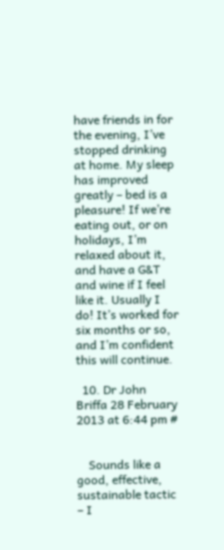have friends in for the evening, I’ve stopped drinking at home. My sleep has improved greatly – bed is a pleasure! If we’re eating out, or on holidays, I’m relaxed about it, and have a G&T and wine if I feel like it. Usually I do! It’s worked for six months or so, and I’m confident this will continue.

  10. Dr John Briffa 28 February 2013 at 6:44 pm #


    Sounds like a good, effective, sustainable tactic – I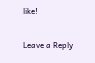like!

Leave a Reply